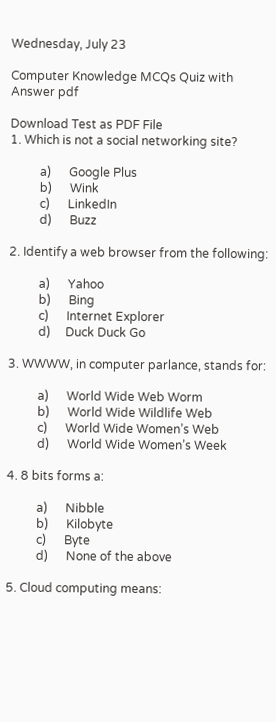Wednesday, July 23

Computer Knowledge MCQs Quiz with Answer pdf

Download Test as PDF File
1. Which is not a social networking site?

          a)      Google Plus
          b)      Wink
          c)      LinkedIn
          d)      Buzz

2. Identify a web browser from the following:

          a)      Yahoo
          b)      Bing
          c)      Internet Explorer
          d)     Duck Duck Go

3. WWWW, in computer parlance, stands for:

          a)      World Wide Web Worm
          b)      World Wide Wildlife Web
          c)      World Wide Women’s Web
          d)      World Wide Women’s Week

4. 8 bits forms a:

          a)      Nibble
          b)      Kilobyte
          c)      Byte
          d)      None of the above

5. Cloud computing means: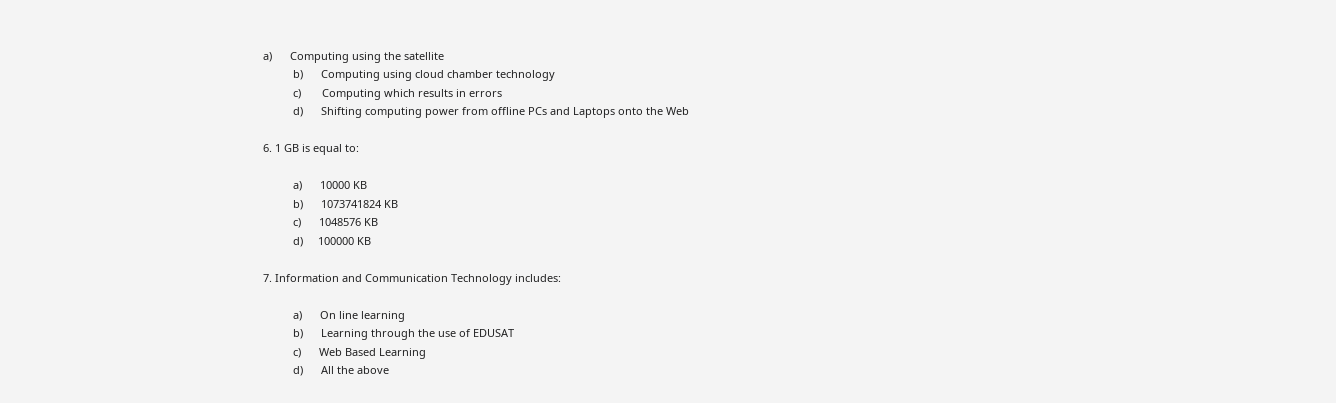a)      Computing using the satellite
          b)      Computing using cloud chamber technology
          c)       Computing which results in errors
          d)      Shifting computing power from offline PCs and Laptops onto the Web

6. 1 GB is equal to:

          a)      10000 KB
          b)      1073741824 KB
          c)      1048576 KB
          d)     100000 KB

7. Information and Communication Technology includes:

          a)      On line learning
          b)      Learning through the use of EDUSAT
          c)      Web Based Learning
          d)      All the above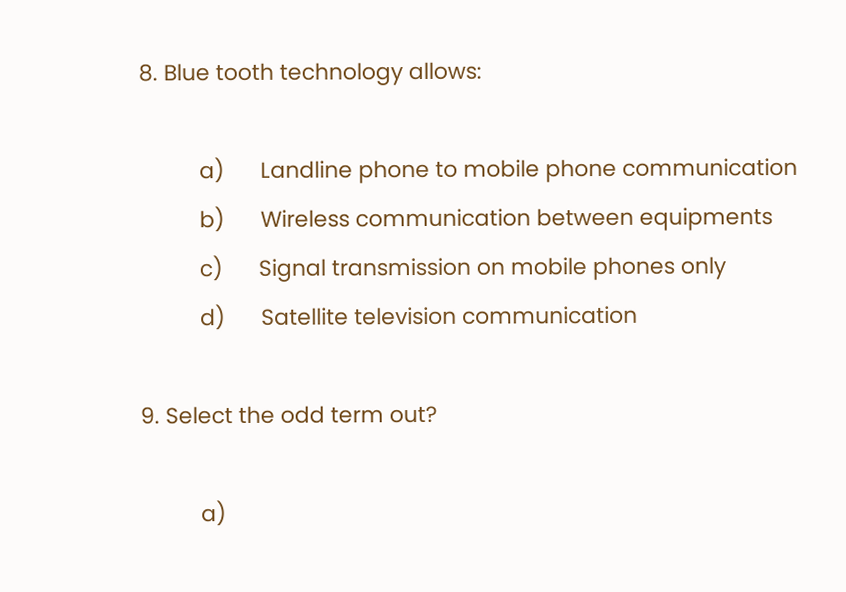8. Blue tooth technology allows:

          a)      Landline phone to mobile phone communication
          b)      Wireless communication between equipments
          c)      Signal transmission on mobile phones only
          d)      Satellite television communication

9. Select the odd term out?

          a)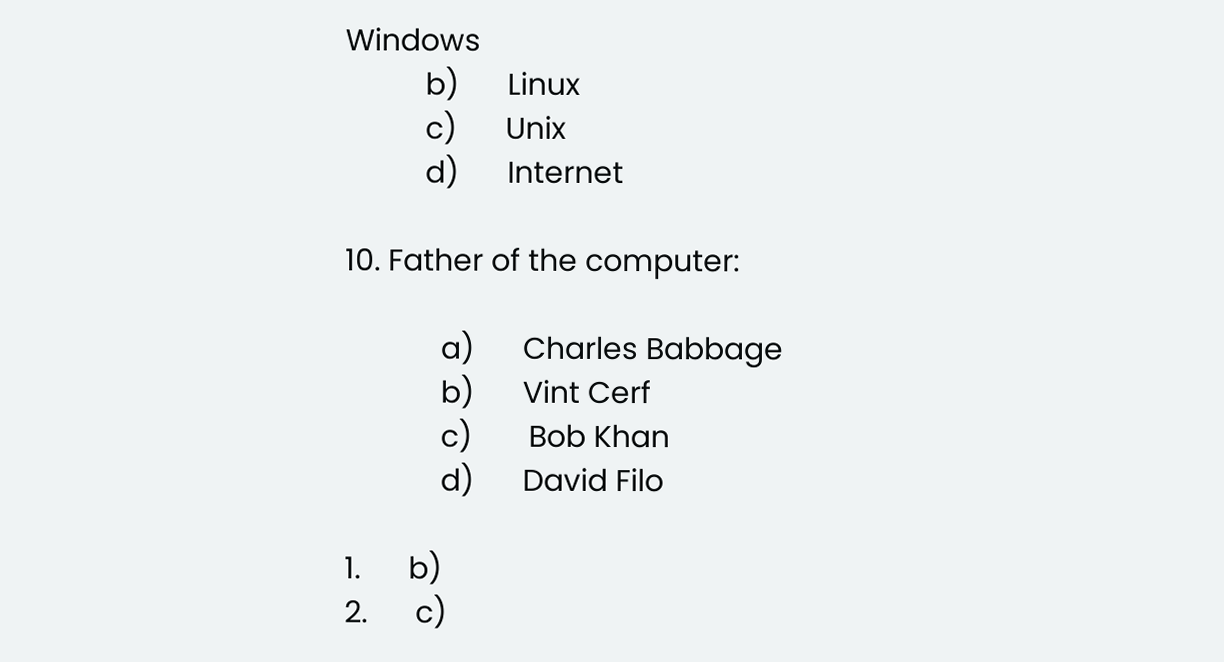Windows
          b)      Linux
          c)      Unix
          d)      Internet

10. Father of the computer:

            a)      Charles Babbage
            b)      Vint Cerf
            c)       Bob Khan
            d)      David Filo

1.      b)
2.      c)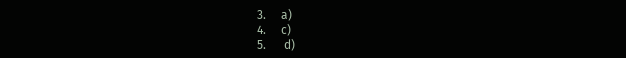3.     a)
4.     c)
5.      d)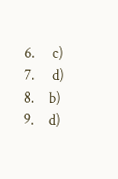6.      c)
7.      d)
8.     b)
9.     d)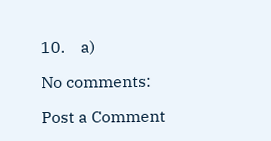10.    a)

No comments:

Post a Comment